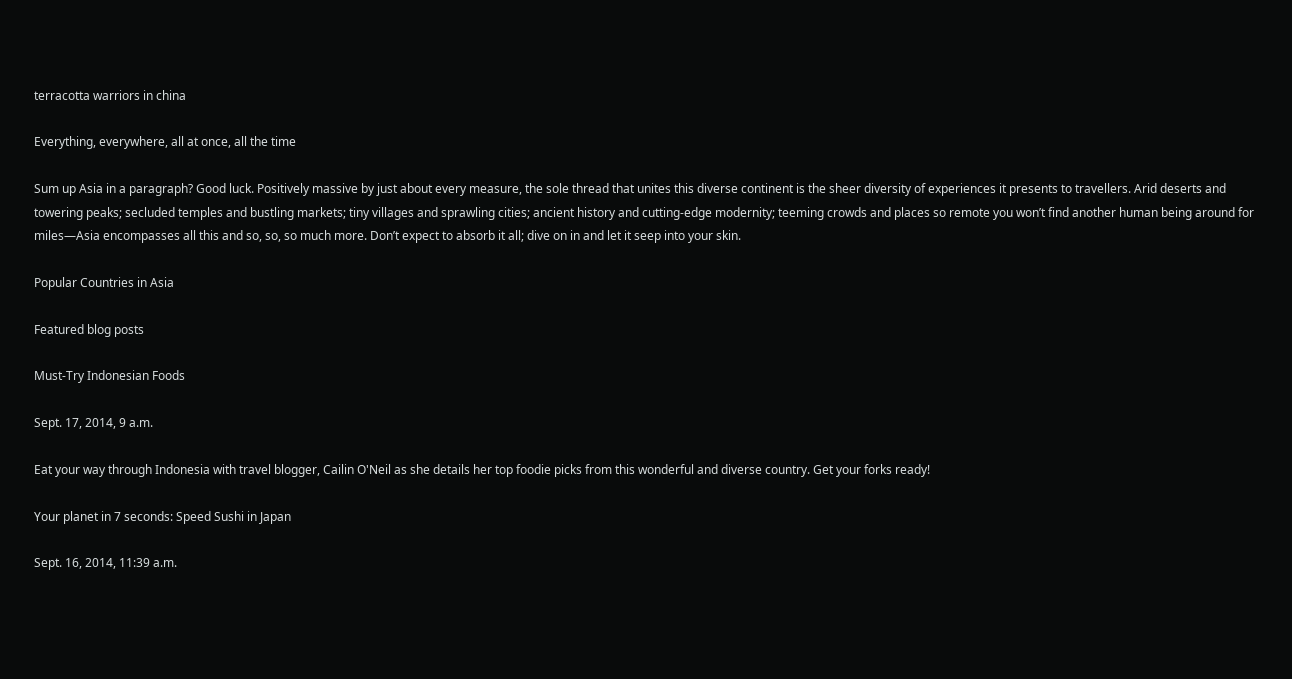terracotta warriors in china

Everything, everywhere, all at once, all the time

Sum up Asia in a paragraph? Good luck. Positively massive by just about every measure, the sole thread that unites this diverse continent is the sheer diversity of experiences it presents to travellers. Arid deserts and towering peaks; secluded temples and bustling markets; tiny villages and sprawling cities; ancient history and cutting-edge modernity; teeming crowds and places so remote you won’t find another human being around for miles—Asia encompasses all this and so, so, so much more. Don’t expect to absorb it all; dive on in and let it seep into your skin.

Popular Countries in Asia

Featured blog posts

Must-Try Indonesian Foods

Sept. 17, 2014, 9 a.m.

Eat your way through Indonesia with travel blogger, Cailin O'Neil as she details her top foodie picks from this wonderful and diverse country. Get your forks ready!

Your planet in 7 seconds: Speed Sushi in Japan

Sept. 16, 2014, 11:39 a.m.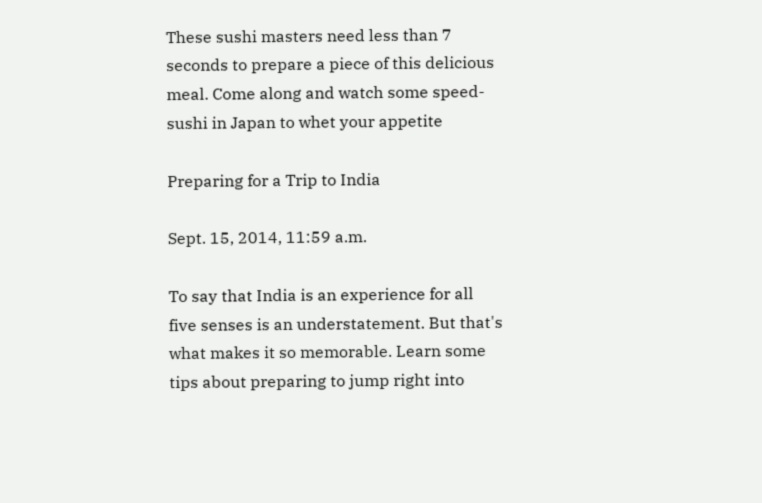These sushi masters need less than 7 seconds to prepare a piece of this delicious meal. Come along and watch some speed-sushi in Japan to whet your appetite

Preparing for a Trip to India

Sept. 15, 2014, 11:59 a.m.

To say that India is an experience for all five senses is an understatement. But that's what makes it so memorable. Learn some tips about preparing to jump right into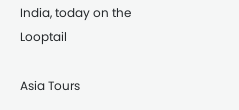India, today on the Looptail

Asia Tours